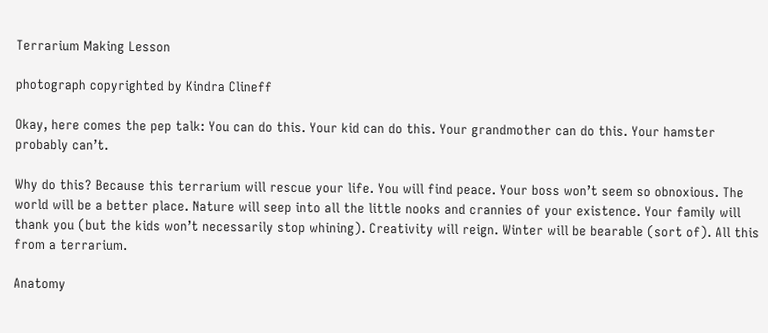Terrarium Making Lesson

photograph copyrighted by Kindra Clineff

Okay, here comes the pep talk: You can do this. Your kid can do this. Your grandmother can do this. Your hamster probably can’t.

Why do this? Because this terrarium will rescue your life. You will find peace. Your boss won’t seem so obnoxious. The world will be a better place. Nature will seep into all the little nooks and crannies of your existence. Your family will thank you (but the kids won’t necessarily stop whining). Creativity will reign. Winter will be bearable (sort of). All this from a terrarium.

Anatomy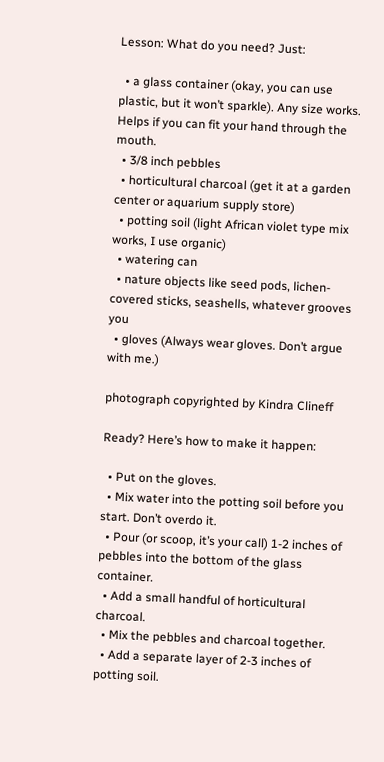Lesson: What do you need? Just:

  • a glass container (okay, you can use plastic, but it won’t sparkle). Any size works. Helps if you can fit your hand through the mouth.
  • 3/8 inch pebbles
  • horticultural charcoal (get it at a garden center or aquarium supply store)
  • potting soil (light African violet type mix works, I use organic)
  • watering can
  • nature objects like seed pods, lichen-covered sticks, seashells, whatever grooves you
  • gloves (Always wear gloves. Don’t argue with me.)

photograph copyrighted by Kindra Clineff

Ready? Here’s how to make it happen:

  • Put on the gloves.
  • Mix water into the potting soil before you start. Don’t overdo it.
  • Pour (or scoop, it’s your call) 1-2 inches of pebbles into the bottom of the glass container.
  • Add a small handful of horticultural charcoal.
  • Mix the pebbles and charcoal together.
  • Add a separate layer of 2-3 inches of potting soil.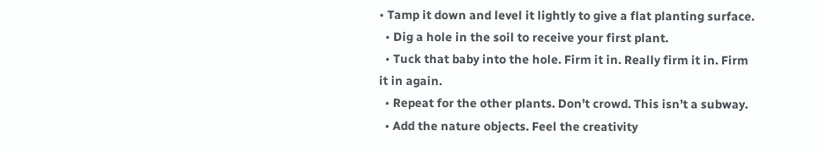• Tamp it down and level it lightly to give a flat planting surface.
  • Dig a hole in the soil to receive your first plant.
  • Tuck that baby into the hole. Firm it in. Really firm it in. Firm it in again.
  • Repeat for the other plants. Don’t crowd. This isn’t a subway.
  • Add the nature objects. Feel the creativity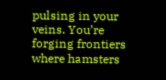pulsing in your veins. You’re forging frontiers where hamsters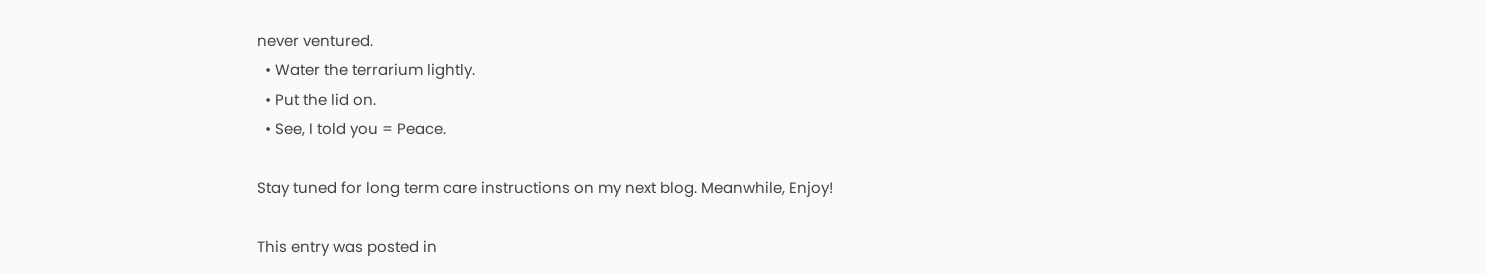never ventured.
  • Water the terrarium lightly.
  • Put the lid on.
  • See, I told you = Peace.

Stay tuned for long term care instructions on my next blog. Meanwhile, Enjoy!

This entry was posted in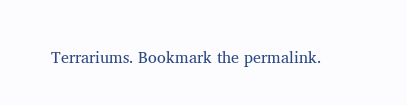Terrariums. Bookmark the permalink.